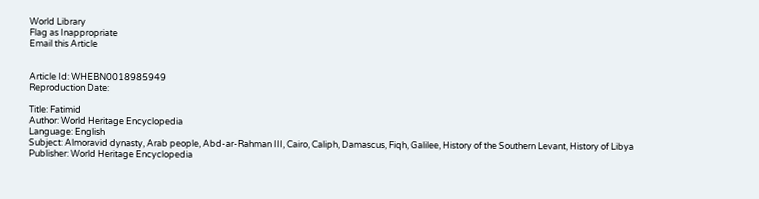World Library
Flag as Inappropriate
Email this Article


Article Id: WHEBN0018985949
Reproduction Date:

Title: Fatimid
Author: World Heritage Encyclopedia
Language: English
Subject: Almoravid dynasty, Arab people, Abd-ar-Rahman III, Cairo, Caliph, Damascus, Fiqh, Galilee, History of the Southern Levant, History of Libya
Publisher: World Heritage Encyclopedia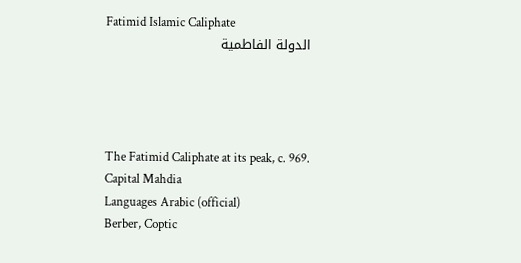Fatimid Islamic Caliphate
الدولة الفاطمية




The Fatimid Caliphate at its peak, c. 969.
Capital Mahdia
Languages Arabic (official)
Berber, Coptic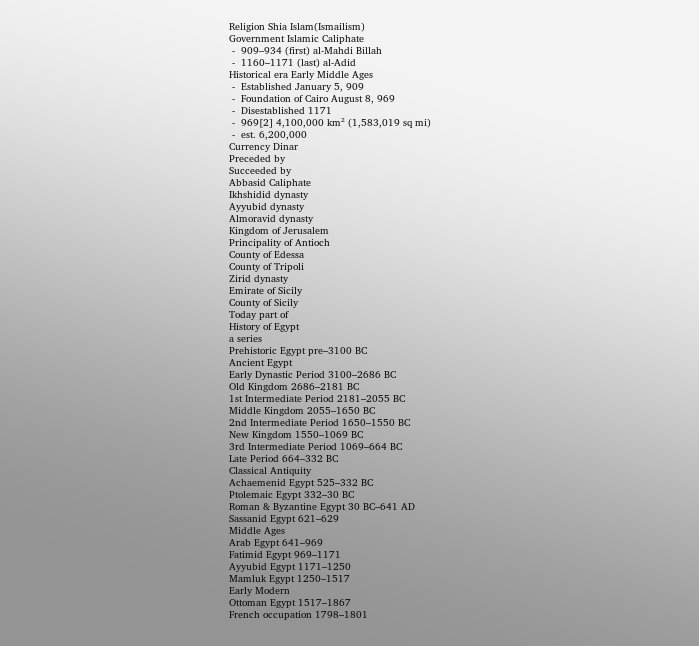Religion Shia Islam(Ismailism)
Government Islamic Caliphate
 -  909–934 (first) al-Mahdi Billah
 -  1160–1171 (last) al-Adid
Historical era Early Middle Ages
 -  Established January 5, 909
 -  Foundation of Cairo August 8, 969
 -  Disestablished 1171
 -  969[2] 4,100,000 km² (1,583,019 sq mi)
 -  est. 6,200,000
Currency Dinar
Preceded by
Succeeded by
Abbasid Caliphate
Ikhshidid dynasty
Ayyubid dynasty
Almoravid dynasty
Kingdom of Jerusalem
Principality of Antioch
County of Edessa
County of Tripoli
Zirid dynasty
Emirate of Sicily
County of Sicily
Today part of
History of Egypt
a series
Prehistoric Egypt pre–3100 BC
Ancient Egypt
Early Dynastic Period 3100–2686 BC
Old Kingdom 2686–2181 BC
1st Intermediate Period 2181–2055 BC
Middle Kingdom 2055–1650 BC
2nd Intermediate Period 1650–1550 BC
New Kingdom 1550–1069 BC
3rd Intermediate Period 1069–664 BC
Late Period 664–332 BC
Classical Antiquity
Achaemenid Egypt 525–332 BC
Ptolemaic Egypt 332–30 BC
Roman & Byzantine Egypt 30 BC–641 AD
Sassanid Egypt 621–629
Middle Ages
Arab Egypt 641–969
Fatimid Egypt 969–1171
Ayyubid Egypt 1171–1250
Mamluk Egypt 1250–1517
Early Modern
Ottoman Egypt 1517–1867
French occupation 1798–1801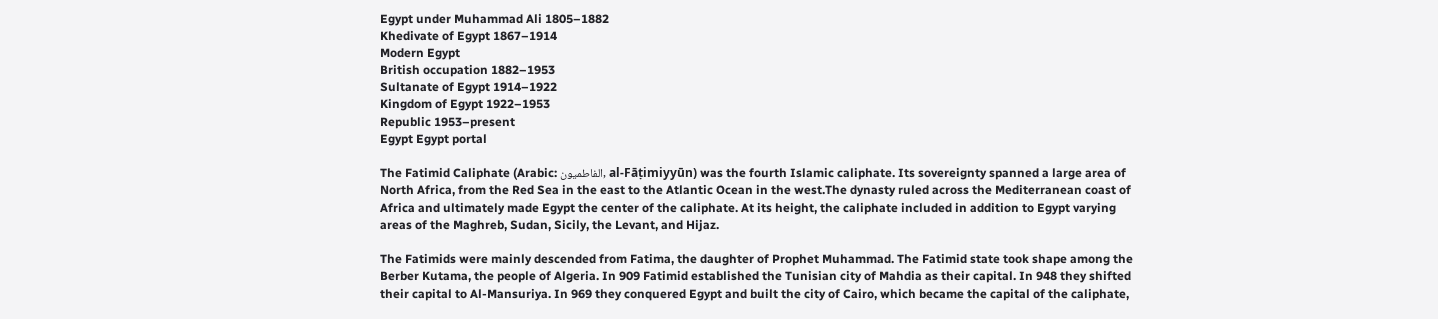Egypt under Muhammad Ali 1805–1882
Khedivate of Egypt 1867–1914
Modern Egypt
British occupation 1882–1953
Sultanate of Egypt 1914–1922
Kingdom of Egypt 1922–1953
Republic 1953–present
Egypt Egypt portal

The Fatimid Caliphate (Arabic: الفاطميون, al-Fāṭimiyyūn) was the fourth Islamic caliphate. Its sovereignty spanned a large area of North Africa, from the Red Sea in the east to the Atlantic Ocean in the west.The dynasty ruled across the Mediterranean coast of Africa and ultimately made Egypt the center of the caliphate. At its height, the caliphate included in addition to Egypt varying areas of the Maghreb, Sudan, Sicily, the Levant, and Hijaz.

The Fatimids were mainly descended from Fatima, the daughter of Prophet Muhammad. The Fatimid state took shape among the Berber Kutama, the people of Algeria. In 909 Fatimid established the Tunisian city of Mahdia as their capital. In 948 they shifted their capital to Al-Mansuriya. In 969 they conquered Egypt and built the city of Cairo, which became the capital of the caliphate,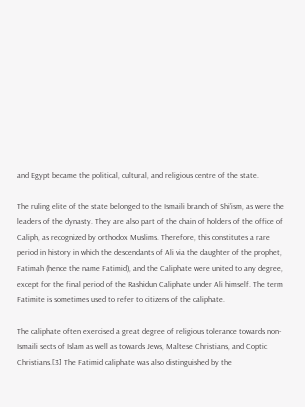and Egypt became the political, cultural, and religious centre of the state.

The ruling elite of the state belonged to the Ismaili branch of Shi'ism, as were the leaders of the dynasty. They are also part of the chain of holders of the office of Caliph, as recognized by orthodox Muslims. Therefore, this constitutes a rare period in history in which the descendants of Ali via the daughter of the prophet, Fatimah (hence the name Fatimid), and the Caliphate were united to any degree, except for the final period of the Rashidun Caliphate under Ali himself. The term Fatimite is sometimes used to refer to citizens of the caliphate.

The caliphate often exercised a great degree of religious tolerance towards non-Ismaili sects of Islam as well as towards Jews, Maltese Christians, and Coptic Christians.[3] The Fatimid caliphate was also distinguished by the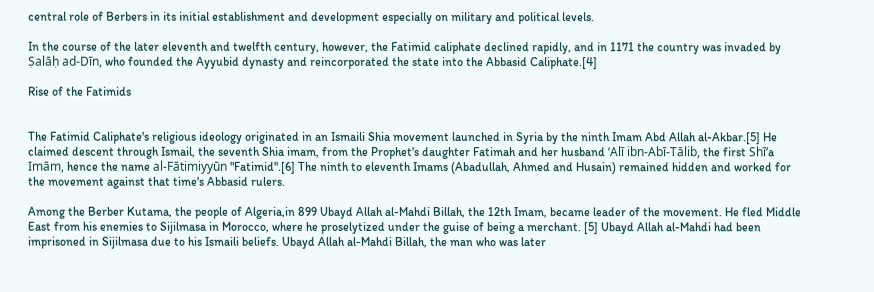central role of Berbers in its initial establishment and development especially on military and political levels.

In the course of the later eleventh and twelfth century, however, the Fatimid caliphate declined rapidly, and in 1171 the country was invaded by Ṣalāḥ ad-Dīn, who founded the Ayyubid dynasty and reincorporated the state into the Abbasid Caliphate.[4]

Rise of the Fatimids


The Fatimid Caliphate's religious ideology originated in an Ismaili Shia movement launched in Syria by the ninth Imam Abd Allah al-Akbar.[5] He claimed descent through Ismail, the seventh Shia imam, from the Prophet's daughter Fatimah and her husband ʻAlī ibn-Abī-Tālib, the first Shīʻa Imām, hence the name al-Fātimiyyūn "Fatimid".[6] The ninth to eleventh Imams (Abadullah, Ahmed and Husain) remained hidden and worked for the movement against that time's Abbasid rulers.

Among the Berber Kutama, the people of Algeria,in 899 Ubayd Allah al-Mahdi Billah, the 12th Imam, became leader of the movement. He fled Middle East from his enemies to Sijilmasa in Morocco, where he proselytized under the guise of being a merchant. [5] Ubayd Allah al-Mahdi had been imprisoned in Sijilmasa due to his Ismaili beliefs. Ubayd Allah al-Mahdi Billah, the man who was later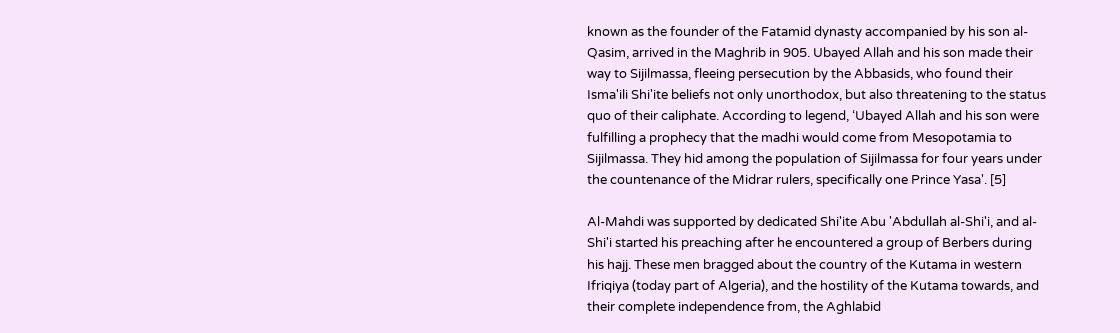known as the founder of the Fatamid dynasty accompanied by his son al-Qasim, arrived in the Maghrib in 905. Ubayed Allah and his son made their way to Sijilmassa, fleeing persecution by the Abbasids, who found their Isma'ili Shi'ite beliefs not only unorthodox, but also threatening to the status quo of their caliphate. According to legend, ‘Ubayed Allah and his son were fulfilling a prophecy that the madhi would come from Mesopotamia to Sijilmassa. They hid among the population of Sijilmassa for four years under the countenance of the Midrar rulers, specifically one Prince Yasa'. [5]

Al-Mahdi was supported by dedicated Shi'ite Abu 'Abdullah al-Shi'i, and al-Shi'i started his preaching after he encountered a group of Berbers during his hajj. These men bragged about the country of the Kutama in western Ifriqiya (today part of Algeria), and the hostility of the Kutama towards, and their complete independence from, the Aghlabid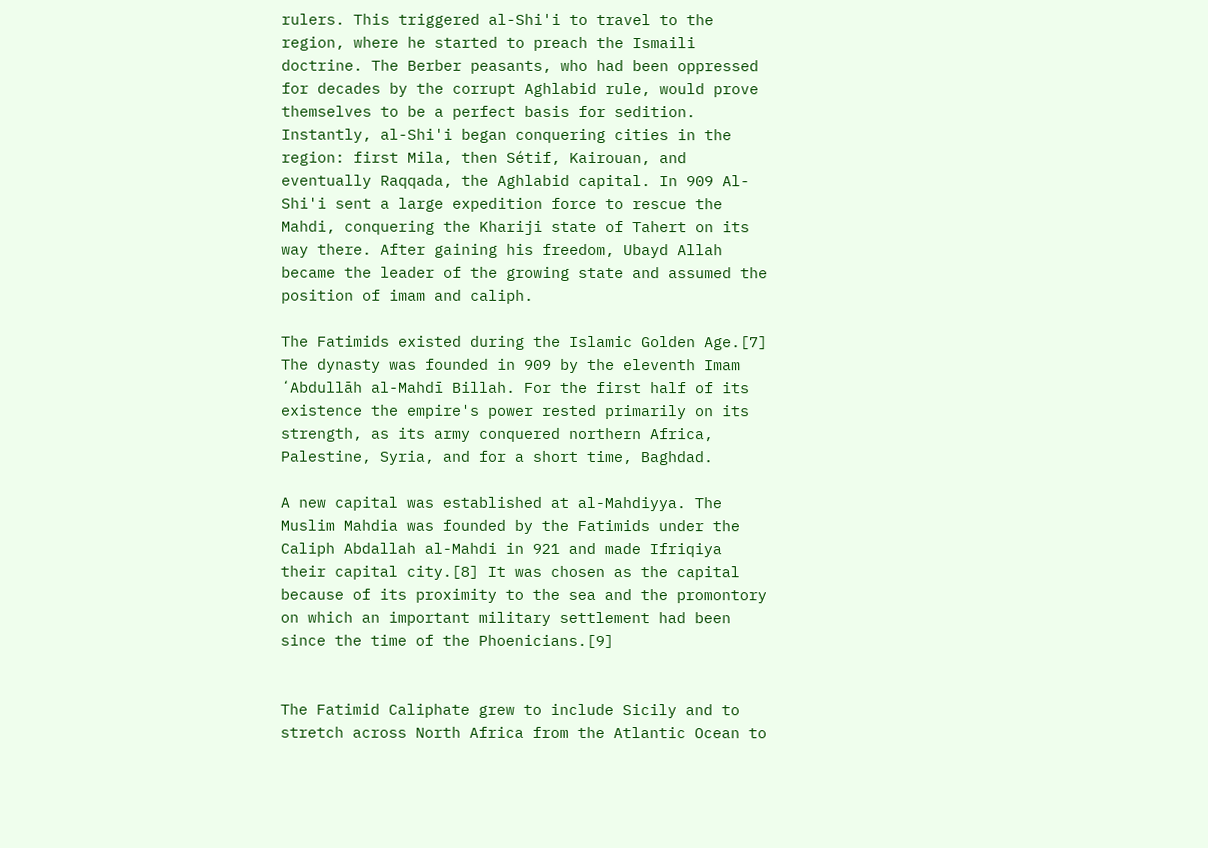rulers. This triggered al-Shi'i to travel to the region, where he started to preach the Ismaili doctrine. The Berber peasants, who had been oppressed for decades by the corrupt Aghlabid rule, would prove themselves to be a perfect basis for sedition. Instantly, al-Shi'i began conquering cities in the region: first Mila, then Sétif, Kairouan, and eventually Raqqada, the Aghlabid capital. In 909 Al-Shi'i sent a large expedition force to rescue the Mahdi, conquering the Khariji state of Tahert on its way there. After gaining his freedom, Ubayd Allah became the leader of the growing state and assumed the position of imam and caliph.

The Fatimids existed during the Islamic Golden Age.[7] The dynasty was founded in 909 by the eleventh Imam ʻAbdullāh al-Mahdī Billah. For the first half of its existence the empire's power rested primarily on its strength, as its army conquered northern Africa, Palestine, Syria, and for a short time, Baghdad.

A new capital was established at al-Mahdiyya. The Muslim Mahdia was founded by the Fatimids under the Caliph Abdallah al-Mahdi in 921 and made Ifriqiya their capital city.[8] It was chosen as the capital because of its proximity to the sea and the promontory on which an important military settlement had been since the time of the Phoenicians.[9]


The Fatimid Caliphate grew to include Sicily and to stretch across North Africa from the Atlantic Ocean to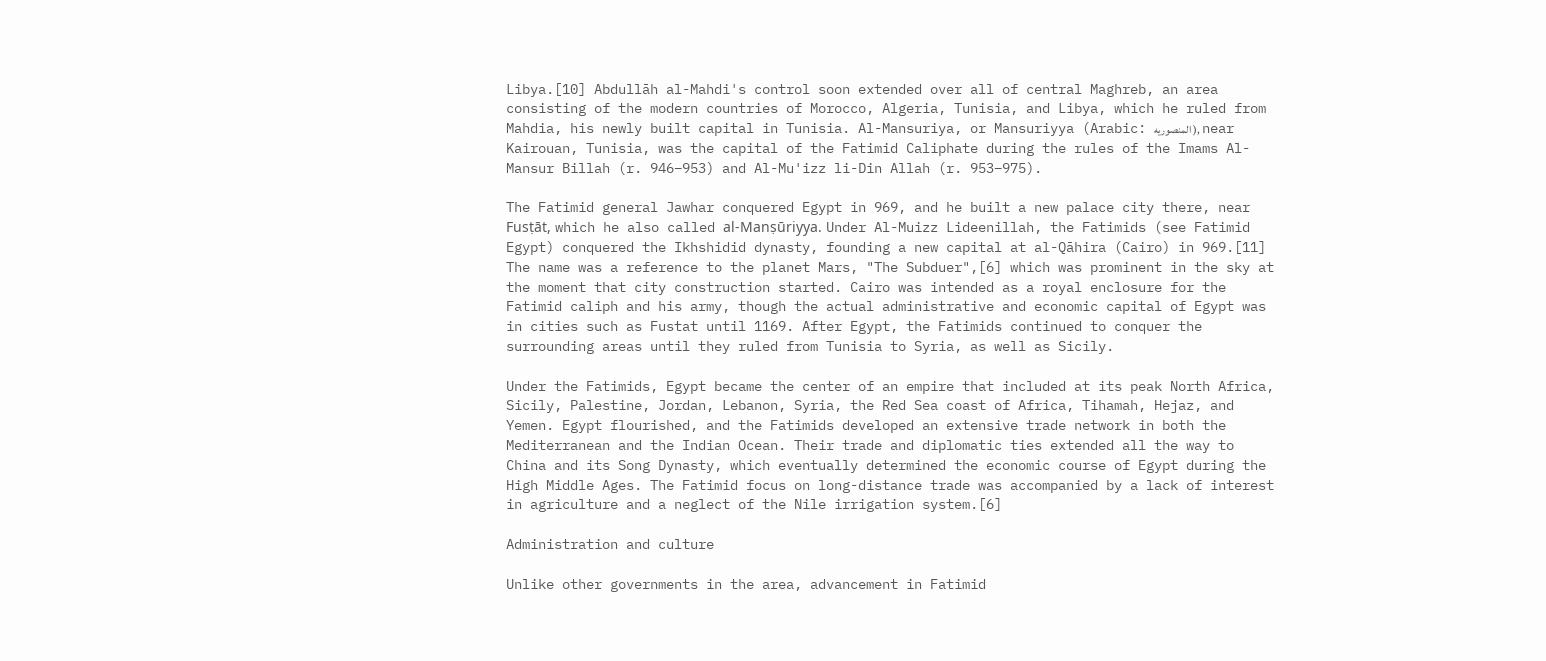Libya.[10] Abdullāh al-Mahdi's control soon extended over all of central Maghreb, an area consisting of the modern countries of Morocco, Algeria, Tunisia, and Libya, which he ruled from Mahdia, his newly built capital in Tunisia. Al-Mansuriya, or Mansuriyya (Arabic: المنصوريه ), near Kairouan, Tunisia, was the capital of the Fatimid Caliphate during the rules of the Imams Al-Mansur Billah (r. 946–953) and Al-Mu'izz li-Din Allah (r. 953–975).

The Fatimid general Jawhar conquered Egypt in 969, and he built a new palace city there, near Fusṭāt, which he also called al-Manṣūriyya. Under Al-Muizz Lideenillah, the Fatimids (see Fatimid Egypt) conquered the Ikhshidid dynasty, founding a new capital at al-Qāhira (Cairo) in 969.[11] The name was a reference to the planet Mars, "The Subduer",[6] which was prominent in the sky at the moment that city construction started. Cairo was intended as a royal enclosure for the Fatimid caliph and his army, though the actual administrative and economic capital of Egypt was in cities such as Fustat until 1169. After Egypt, the Fatimids continued to conquer the surrounding areas until they ruled from Tunisia to Syria, as well as Sicily.

Under the Fatimids, Egypt became the center of an empire that included at its peak North Africa, Sicily, Palestine, Jordan, Lebanon, Syria, the Red Sea coast of Africa, Tihamah, Hejaz, and Yemen. Egypt flourished, and the Fatimids developed an extensive trade network in both the Mediterranean and the Indian Ocean. Their trade and diplomatic ties extended all the way to China and its Song Dynasty, which eventually determined the economic course of Egypt during the High Middle Ages. The Fatimid focus on long-distance trade was accompanied by a lack of interest in agriculture and a neglect of the Nile irrigation system.[6]

Administration and culture

Unlike other governments in the area, advancement in Fatimid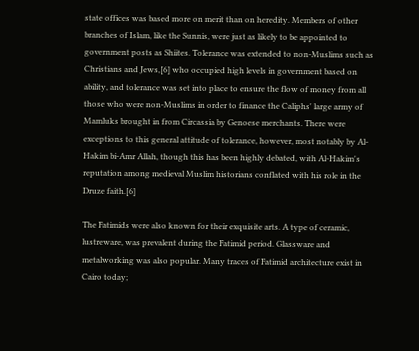state offices was based more on merit than on heredity. Members of other branches of Islam, like the Sunnis, were just as likely to be appointed to government posts as Shiites. Tolerance was extended to non-Muslims such as Christians and Jews,[6] who occupied high levels in government based on ability, and tolerance was set into place to ensure the flow of money from all those who were non-Muslims in order to finance the Caliphs' large army of Mamluks brought in from Circassia by Genoese merchants. There were exceptions to this general attitude of tolerance, however, most notably by Al-Hakim bi-Amr Allah, though this has been highly debated, with Al-Hakim's reputation among medieval Muslim historians conflated with his role in the Druze faith.[6]

The Fatimids were also known for their exquisite arts. A type of ceramic, lustreware, was prevalent during the Fatimid period. Glassware and metalworking was also popular. Many traces of Fatimid architecture exist in Cairo today;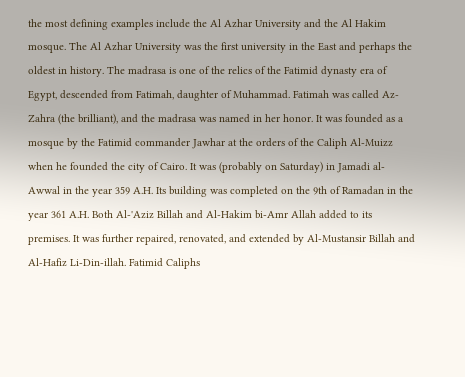the most defining examples include the Al Azhar University and the Al Hakim mosque. The Al Azhar University was the first university in the East and perhaps the oldest in history. The madrasa is one of the relics of the Fatimid dynasty era of Egypt, descended from Fatimah, daughter of Muhammad. Fatimah was called Az-Zahra (the brilliant), and the madrasa was named in her honor. It was founded as a mosque by the Fatimid commander Jawhar at the orders of the Caliph Al-Muizz when he founded the city of Cairo. It was (probably on Saturday) in Jamadi al-Awwal in the year 359 A.H. Its building was completed on the 9th of Ramadan in the year 361 A.H. Both Al-'Aziz Billah and Al-Hakim bi-Amr Allah added to its premises. It was further repaired, renovated, and extended by Al-Mustansir Billah and Al-Hafiz Li-Din-illah. Fatimid Caliphs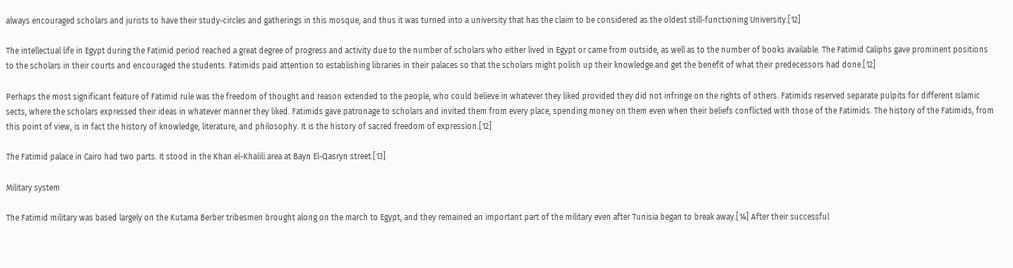always encouraged scholars and jurists to have their study-circles and gatherings in this mosque, and thus it was turned into a university that has the claim to be considered as the oldest still-functioning University.[12]

The intellectual life in Egypt during the Fatimid period reached a great degree of progress and activity due to the number of scholars who either lived in Egypt or came from outside, as well as to the number of books available. The Fatimid Caliphs gave prominent positions to the scholars in their courts and encouraged the students. Fatimids paid attention to establishing libraries in their palaces so that the scholars might polish up their knowledge and get the benefit of what their predecessors had done.[12]

Perhaps the most significant feature of Fatimid rule was the freedom of thought and reason extended to the people, who could believe in whatever they liked provided they did not infringe on the rights of others. Fatimids reserved separate pulpits for different Islamic sects, where the scholars expressed their ideas in whatever manner they liked. Fatimids gave patronage to scholars and invited them from every place, spending money on them even when their beliefs conflicted with those of the Fatimids. The history of the Fatimids, from this point of view, is in fact the history of knowledge, literature, and philosophy. It is the history of sacred freedom of expression.[12]

The Fatimid palace in Cairo had two parts. It stood in the Khan el-Khalili area at Bayn El-Qasryn street.[13]

Military system

The Fatimid military was based largely on the Kutama Berber tribesmen brought along on the march to Egypt, and they remained an important part of the military even after Tunisia began to break away.[14] After their successful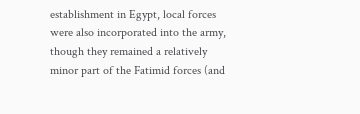establishment in Egypt, local forces were also incorporated into the army, though they remained a relatively minor part of the Fatimid forces (and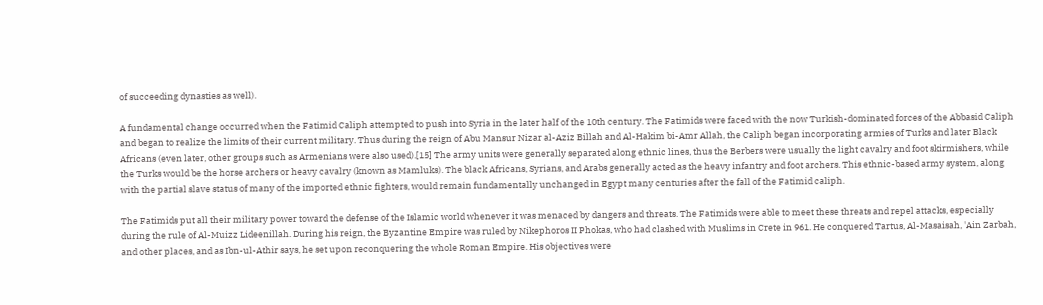of succeeding dynasties as well).

A fundamental change occurred when the Fatimid Caliph attempted to push into Syria in the later half of the 10th century. The Fatimids were faced with the now Turkish-dominated forces of the Abbasid Caliph and began to realize the limits of their current military. Thus during the reign of Abu Mansur Nizar al-Aziz Billah and Al-Hakim bi-Amr Allah, the Caliph began incorporating armies of Turks and later Black Africans (even later, other groups such as Armenians were also used).[15] The army units were generally separated along ethnic lines, thus the Berbers were usually the light cavalry and foot skirmishers, while the Turks would be the horse archers or heavy cavalry (known as Mamluks). The black Africans, Syrians, and Arabs generally acted as the heavy infantry and foot archers. This ethnic-based army system, along with the partial slave status of many of the imported ethnic fighters, would remain fundamentally unchanged in Egypt many centuries after the fall of the Fatimid caliph.

The Fatimids put all their military power toward the defense of the Islamic world whenever it was menaced by dangers and threats. The Fatimids were able to meet these threats and repel attacks, especially during the rule of Al-Muizz Lideenillah. During his reign, the Byzantine Empire was ruled by Nikephoros II Phokas, who had clashed with Muslims in Crete in 961. He conquered Tartus, Al-Masaisah, 'Ain Zarbah, and other places, and as Ibn-ul-Athir says, he set upon reconquering the whole Roman Empire. His objectives were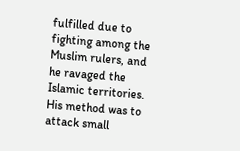fulfilled due to fighting among the Muslim rulers, and he ravaged the Islamic territories. His method was to attack small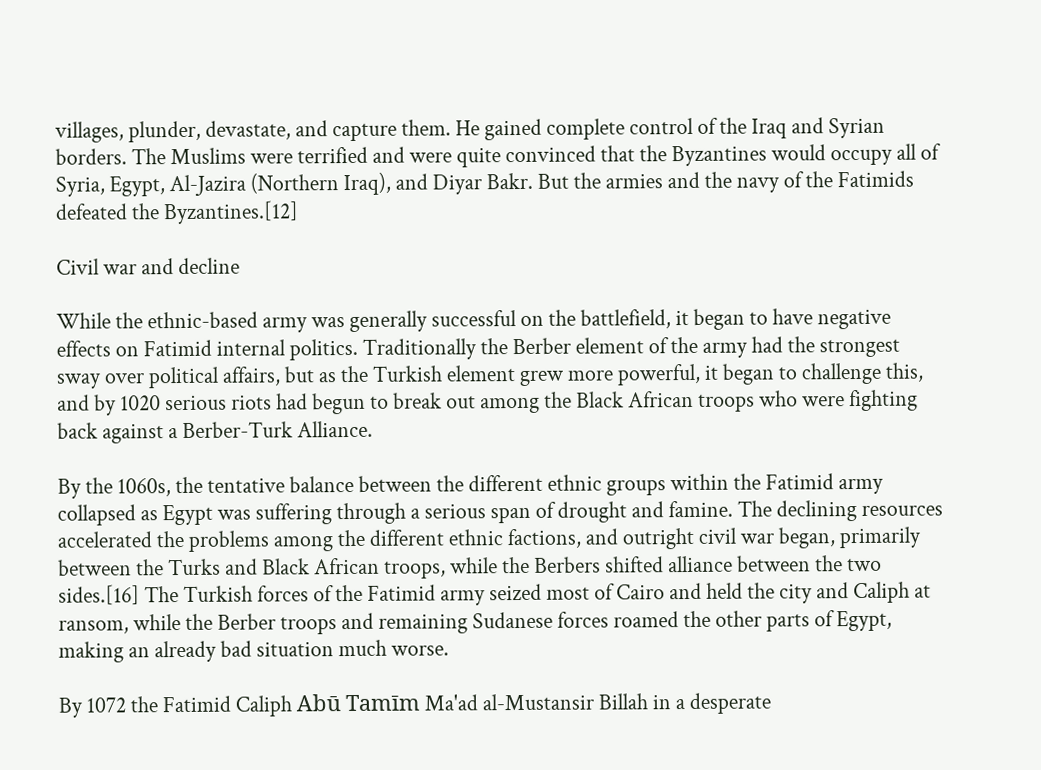villages, plunder, devastate, and capture them. He gained complete control of the Iraq and Syrian borders. The Muslims were terrified and were quite convinced that the Byzantines would occupy all of Syria, Egypt, Al-Jazira (Northern Iraq), and Diyar Bakr. But the armies and the navy of the Fatimids defeated the Byzantines.[12]

Civil war and decline

While the ethnic-based army was generally successful on the battlefield, it began to have negative effects on Fatimid internal politics. Traditionally the Berber element of the army had the strongest sway over political affairs, but as the Turkish element grew more powerful, it began to challenge this, and by 1020 serious riots had begun to break out among the Black African troops who were fighting back against a Berber-Turk Alliance.

By the 1060s, the tentative balance between the different ethnic groups within the Fatimid army collapsed as Egypt was suffering through a serious span of drought and famine. The declining resources accelerated the problems among the different ethnic factions, and outright civil war began, primarily between the Turks and Black African troops, while the Berbers shifted alliance between the two sides.[16] The Turkish forces of the Fatimid army seized most of Cairo and held the city and Caliph at ransom, while the Berber troops and remaining Sudanese forces roamed the other parts of Egypt, making an already bad situation much worse.

By 1072 the Fatimid Caliph Abū Tamīm Ma'ad al-Mustansir Billah in a desperate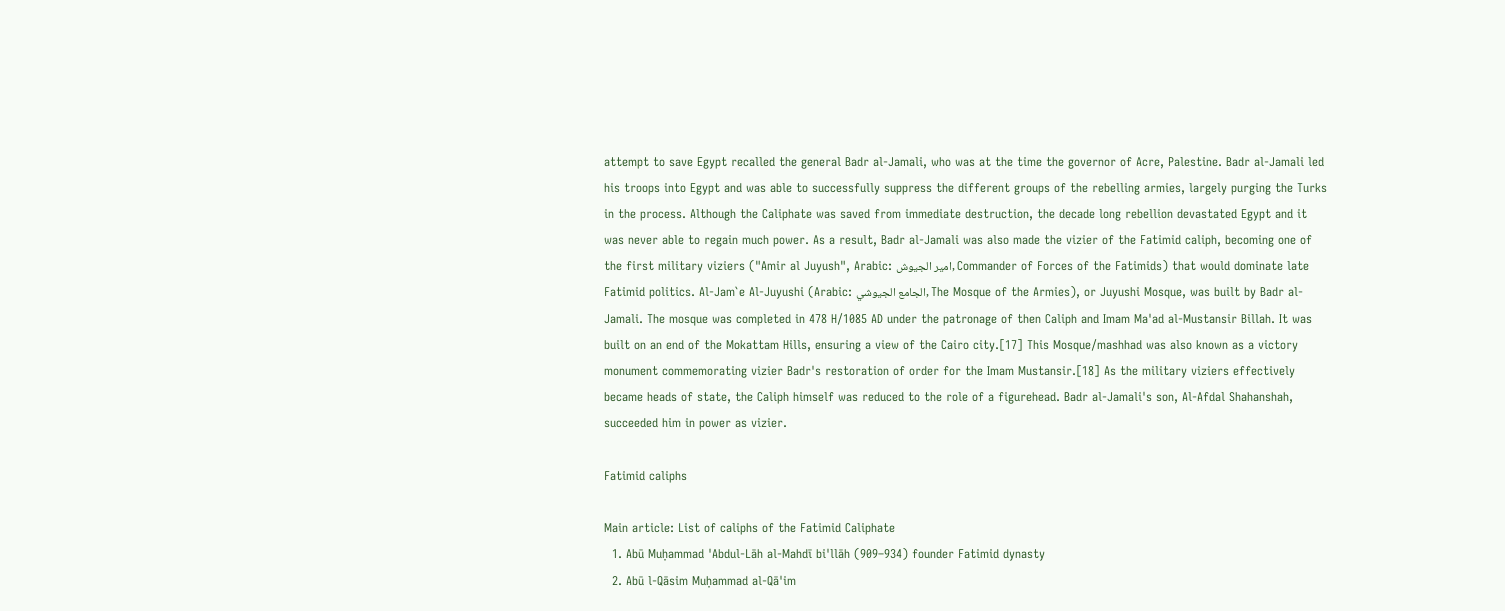attempt to save Egypt recalled the general Badr al-Jamali, who was at the time the governor of Acre, Palestine. Badr al-Jamali led his troops into Egypt and was able to successfully suppress the different groups of the rebelling armies, largely purging the Turks in the process. Although the Caliphate was saved from immediate destruction, the decade long rebellion devastated Egypt and it was never able to regain much power. As a result, Badr al-Jamali was also made the vizier of the Fatimid caliph, becoming one of the first military viziers ("Amir al Juyush", Arabic: امير الجيوش, Commander of Forces of the Fatimids) that would dominate late Fatimid politics. Al-Jam`e Al-Juyushi (Arabic: الجامع الجيوشي, The Mosque of the Armies), or Juyushi Mosque, was built by Badr al-Jamali. The mosque was completed in 478 H/1085 AD under the patronage of then Caliph and Imam Ma'ad al-Mustansir Billah. It was built on an end of the Mokattam Hills, ensuring a view of the Cairo city.[17] This Mosque/mashhad was also known as a victory monument commemorating vizier Badr's restoration of order for the Imam Mustansir.[18] As the military viziers effectively became heads of state, the Caliph himself was reduced to the role of a figurehead. Badr al-Jamali's son, Al-Afdal Shahanshah, succeeded him in power as vizier.

Fatimid caliphs

Main article: List of caliphs of the Fatimid Caliphate
  1. Abū Muḥammad 'Abdul-Lāh al-Mahdī bi'llāh (909–934) founder Fatimid dynasty
  2. Abū l-Qāsim Muḥammad al-Qā'im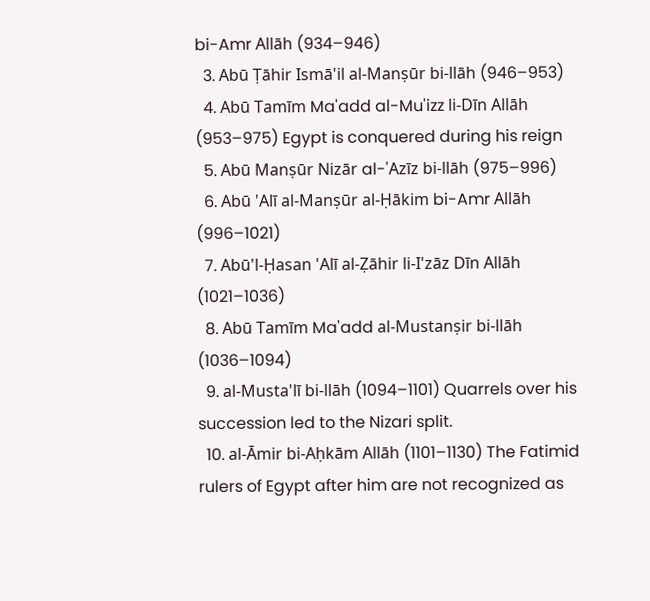bi-Amr Allāh (934–946)
  3. Abū Ṭāhir Ismā'il al-Manṣūr bi-llāh (946–953)
  4. Abū Tamīm Ma'add al-Mu'izz li-Dīn Allāh (953–975) Egypt is conquered during his reign
  5. Abū Manṣūr Nizār al-'Azīz bi-llāh (975–996)
  6. Abū 'Alī al-Manṣūr al-Ḥākim bi-Amr Allāh (996–1021)
  7. Abū'l-Ḥasan 'Alī al-Ẓāhir li-I'zāz Dīn Allāh (1021–1036)
  8. Abū Tamīm Ma'add al-Mustanṣir bi-llāh (1036–1094)
  9. al-Musta'lī bi-llāh (1094–1101) Quarrels over his succession led to the Nizari split.
  10. al-Āmir bi-Aḥkām Allāh (1101–1130) The Fatimid rulers of Egypt after him are not recognized as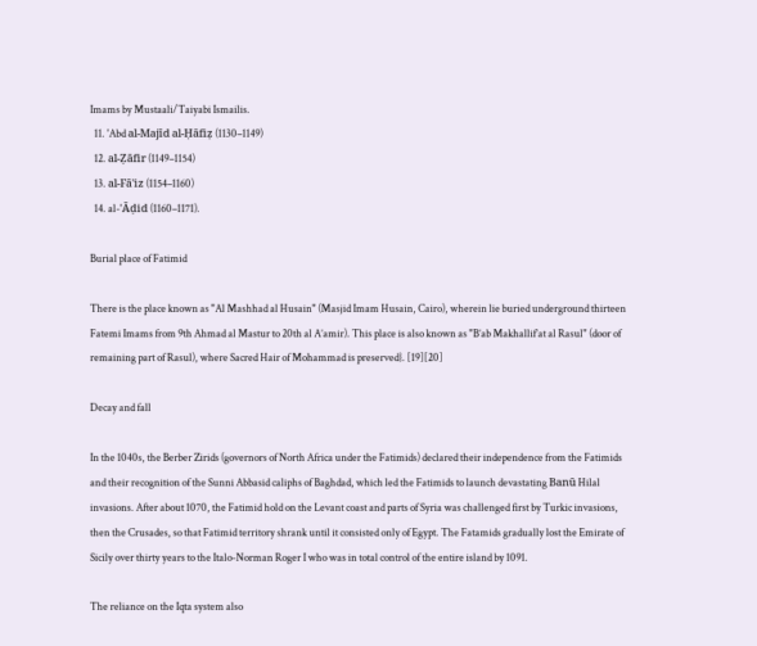Imams by Mustaali/Taiyabi Ismailis.
  11. 'Abd al-Majīd al-Ḥāfiẓ (1130–1149)
  12. al-Ẓāfir (1149–1154)
  13. al-Fā'iz (1154–1160)
  14. al-'Āḍid (1160–1171).

Burial place of Fatimid

There is the place known as "Al Mashhad al Husain" (Masjid Imam Husain, Cairo), wherein lie buried underground thirteen Fatemi Imams from 9th Ahmad al Mastur to 20th al A’amir). This place is also known as "B’ab Makhallif’at al Rasul" (door of remaining part of Rasul), where Sacred Hair of Mohammad is preserved}. [19][20]

Decay and fall

In the 1040s, the Berber Zirids (governors of North Africa under the Fatimids) declared their independence from the Fatimids and their recognition of the Sunni Abbasid caliphs of Baghdad, which led the Fatimids to launch devastating Banū Hilal invasions. After about 1070, the Fatimid hold on the Levant coast and parts of Syria was challenged first by Turkic invasions, then the Crusades, so that Fatimid territory shrank until it consisted only of Egypt. The Fatamids gradually lost the Emirate of Sicily over thirty years to the Italo-Norman Roger I who was in total control of the entire island by 1091.

The reliance on the Iqta system also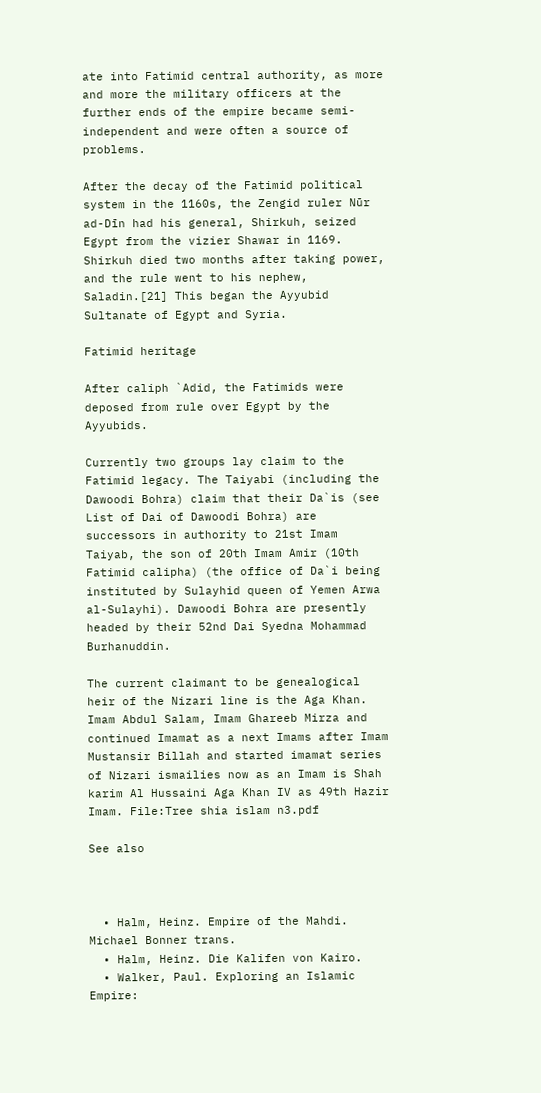ate into Fatimid central authority, as more and more the military officers at the further ends of the empire became semi-independent and were often a source of problems.

After the decay of the Fatimid political system in the 1160s, the Zengid ruler Nūr ad-Dīn had his general, Shirkuh, seized Egypt from the vizier Shawar in 1169. Shirkuh died two months after taking power, and the rule went to his nephew, Saladin.[21] This began the Ayyubid Sultanate of Egypt and Syria.

Fatimid heritage

After caliph `Adid, the Fatimids were deposed from rule over Egypt by the Ayyubids.

Currently two groups lay claim to the Fatimid legacy. The Taiyabi (including the Dawoodi Bohra) claim that their Da`is (see List of Dai of Dawoodi Bohra) are successors in authority to 21st Imam Taiyab, the son of 20th Imam Amir (10th Fatimid calipha) (the office of Da`i being instituted by Sulayhid queen of Yemen Arwa al-Sulayhi). Dawoodi Bohra are presently headed by their 52nd Dai Syedna Mohammad Burhanuddin.

The current claimant to be genealogical heir of the Nizari line is the Aga Khan. Imam Abdul Salam, Imam Ghareeb Mirza and continued Imamat as a next Imams after Imam Mustansir Billah and started imamat series of Nizari ismailies now as an Imam is Shah karim Al Hussaini Aga Khan IV as 49th Hazir Imam. File:Tree shia islam n3.pdf

See also



  • Halm, Heinz. Empire of the Mahdi. Michael Bonner trans.
  • Halm, Heinz. Die Kalifen von Kairo.
  • Walker, Paul. Exploring an Islamic Empire: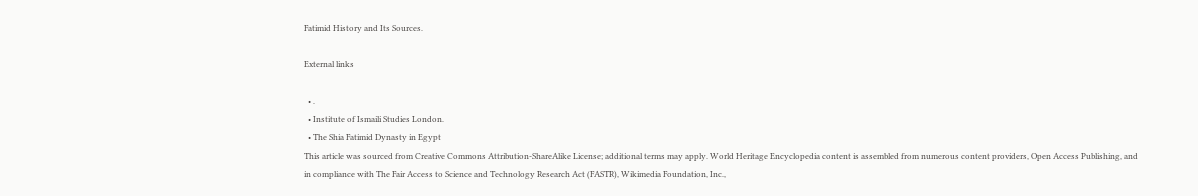Fatimid History and Its Sources.

External links

  • .
  • Institute of Ismaili Studies London.
  • The Shia Fatimid Dynasty in Egypt
This article was sourced from Creative Commons Attribution-ShareAlike License; additional terms may apply. World Heritage Encyclopedia content is assembled from numerous content providers, Open Access Publishing, and in compliance with The Fair Access to Science and Technology Research Act (FASTR), Wikimedia Foundation, Inc.,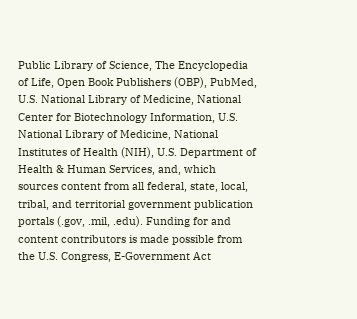Public Library of Science, The Encyclopedia of Life, Open Book Publishers (OBP), PubMed, U.S. National Library of Medicine, National Center for Biotechnology Information, U.S. National Library of Medicine, National Institutes of Health (NIH), U.S. Department of Health & Human Services, and, which sources content from all federal, state, local, tribal, and territorial government publication portals (.gov, .mil, .edu). Funding for and content contributors is made possible from the U.S. Congress, E-Government Act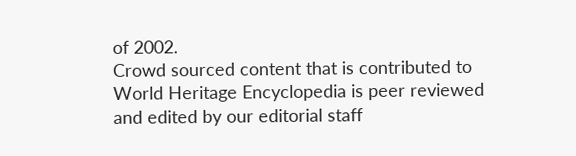of 2002.
Crowd sourced content that is contributed to World Heritage Encyclopedia is peer reviewed and edited by our editorial staff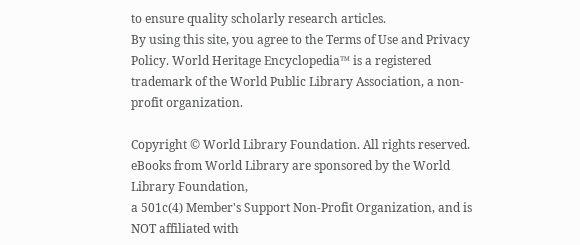to ensure quality scholarly research articles.
By using this site, you agree to the Terms of Use and Privacy Policy. World Heritage Encyclopedia™ is a registered trademark of the World Public Library Association, a non-profit organization.

Copyright © World Library Foundation. All rights reserved. eBooks from World Library are sponsored by the World Library Foundation,
a 501c(4) Member's Support Non-Profit Organization, and is NOT affiliated with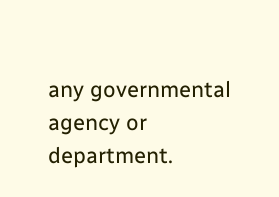any governmental agency or department.